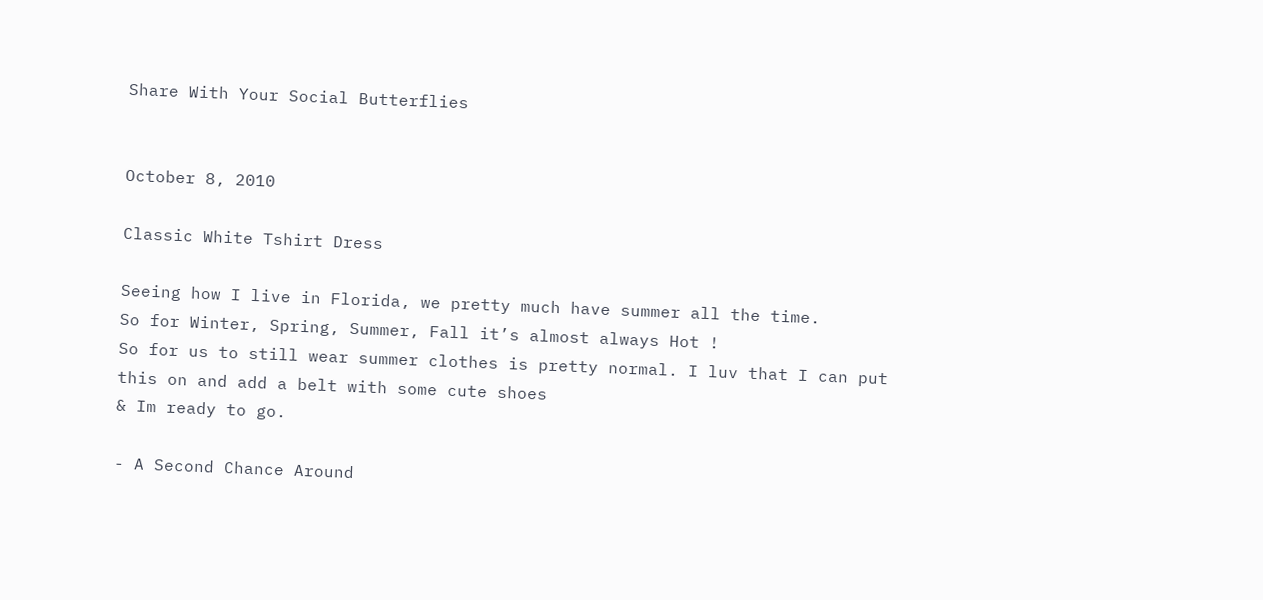Share With Your Social Butterflies


October 8, 2010

Classic White Tshirt Dress

Seeing how I live in Florida, we pretty much have summer all the time.
So for Winter, Spring, Summer, Fall it’s almost always Hot !
So for us to still wear summer clothes is pretty normal. I luv that I can put
this on and add a belt with some cute shoes
& Im ready to go.

- A Second Chance Around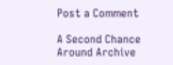Post a Comment

A Second Chance Around Archive